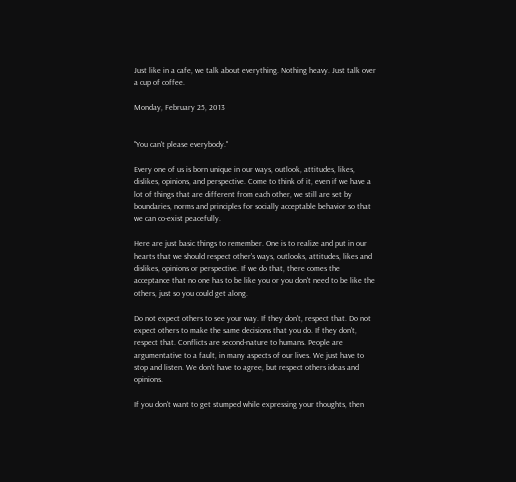Just like in a cafe, we talk about everything. Nothing heavy. Just talk over a cup of coffee.

Monday, February 25, 2013


"You can't please everybody."

Every one of us is born unique in our ways, outlook, attitudes, likes, dislikes, opinions, and perspective. Come to think of it, even if we have a lot of things that are different from each other, we still are set by boundaries, norms and principles for socially acceptable behavior so that we can co-exist peacefully.

Here are just basic things to remember. One is to realize and put in our hearts that we should respect other's ways, outlooks, attitudes, likes and dislikes, opinions or perspective. If we do that, there comes the acceptance that no one has to be like you or you don't need to be like the others, just so you could get along.

Do not expect others to see your way. If they don't, respect that. Do not expect others to make the same decisions that you do. If they don't, respect that. Conflicts are second-nature to humans. People are argumentative to a fault, in many aspects of our lives. We just have to stop and listen. We don't have to agree, but respect others ideas and opinions.

If you don't want to get stumped while expressing your thoughts, then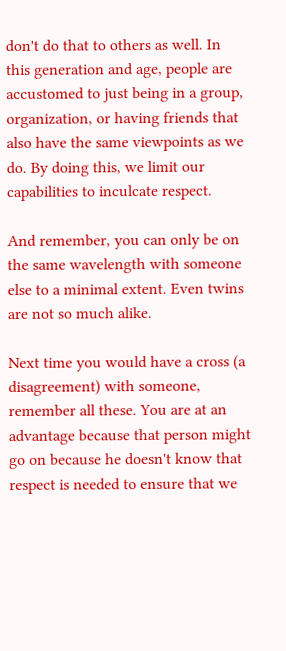don't do that to others as well. In this generation and age, people are accustomed to just being in a group, organization, or having friends that also have the same viewpoints as we do. By doing this, we limit our capabilities to inculcate respect.

And remember, you can only be on the same wavelength with someone else to a minimal extent. Even twins are not so much alike.

Next time you would have a cross (a disagreement) with someone, remember all these. You are at an advantage because that person might go on because he doesn't know that respect is needed to ensure that we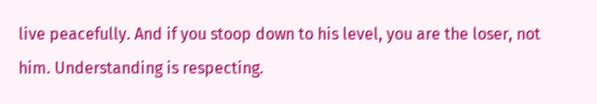live peacefully. And if you stoop down to his level, you are the loser, not him. Understanding is respecting.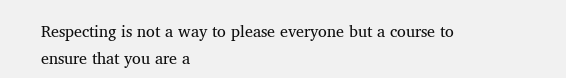Respecting is not a way to please everyone but a course to ensure that you are a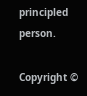principled person.

Copyright ©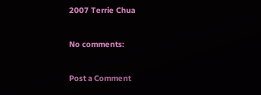2007 Terrie Chua

No comments:

Post a Comment